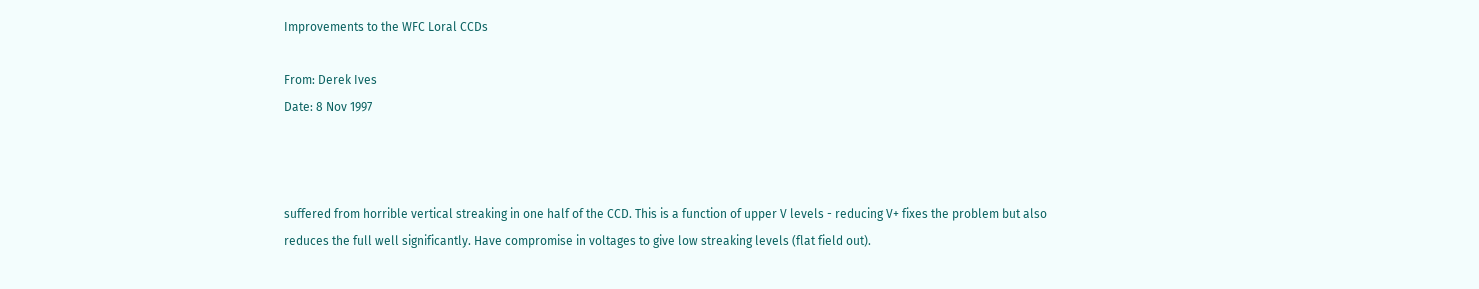Improvements to the WFC Loral CCDs

From: Derek Ives
Date: 8 Nov 1997



suffered from horrible vertical streaking in one half of the CCD. This is a function of upper V levels - reducing V+ fixes the problem but also reduces the full well significantly. Have compromise in voltages to give low streaking levels (flat field out).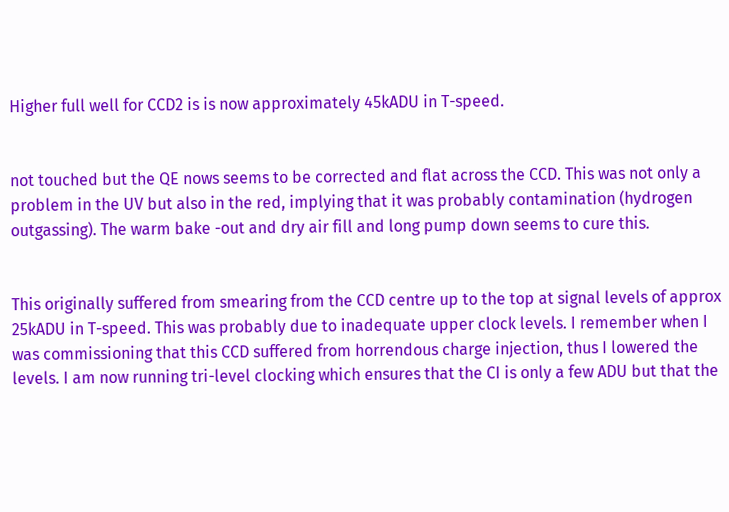Higher full well for CCD2 is is now approximately 45kADU in T-speed.


not touched but the QE nows seems to be corrected and flat across the CCD. This was not only a problem in the UV but also in the red, implying that it was probably contamination (hydrogen outgassing). The warm bake -out and dry air fill and long pump down seems to cure this.


This originally suffered from smearing from the CCD centre up to the top at signal levels of approx 25kADU in T-speed. This was probably due to inadequate upper clock levels. I remember when I was commissioning that this CCD suffered from horrendous charge injection, thus I lowered the levels. I am now running tri-level clocking which ensures that the CI is only a few ADU but that the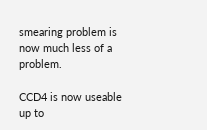smearing problem is now much less of a problem.

CCD4 is now useable up to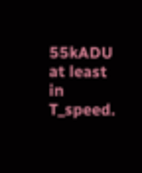55kADU at least in T_speed.